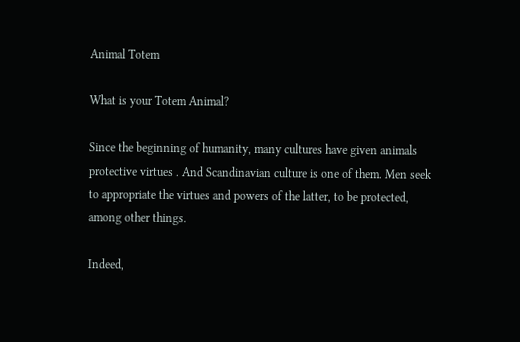Animal Totem

What is your Totem Animal?

Since the beginning of humanity, many cultures have given animals protective virtues . And Scandinavian culture is one of them. Men seek to appropriate the virtues and powers of the latter, to be protected, among other things.

Indeed,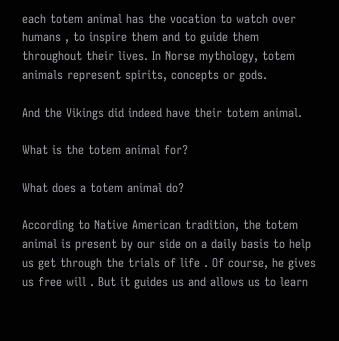each totem animal has the vocation to watch over humans , to inspire them and to guide them throughout their lives. In Norse mythology, totem animals represent spirits, concepts or gods.

And the Vikings did indeed have their totem animal.

What is the totem animal for?

What does a totem animal do?

According to Native American tradition, the totem animal is present by our side on a daily basis to help us get through the trials of life . Of course, he gives us free will . But it guides us and allows us to learn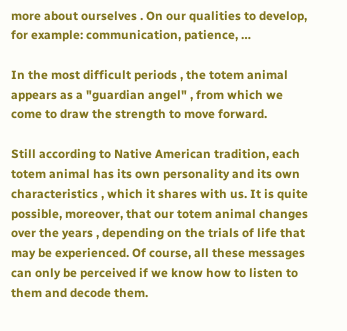more about ourselves . On our qualities to develop, for example: communication, patience, …

In the most difficult periods , the totem animal appears as a "guardian angel" , from which we come to draw the strength to move forward.

Still according to Native American tradition, each totem animal has its own personality and its own characteristics , which it shares with us. It is quite possible, moreover, that our totem animal changes over the years , depending on the trials of life that may be experienced. Of course, all these messages can only be perceived if we know how to listen to them and decode them.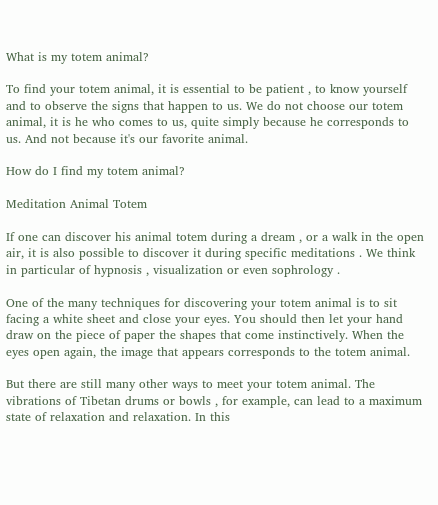What is my totem animal?

To find your totem animal, it is essential to be patient , to know yourself and to observe the signs that happen to us. We do not choose our totem animal, it is he who comes to us, quite simply because he corresponds to us. And not because it's our favorite animal.

How do I find my totem animal?

Meditation Animal Totem

If one can discover his animal totem during a dream , or a walk in the open air, it is also possible to discover it during specific meditations . We think in particular of hypnosis , visualization or even sophrology .

One of the many techniques for discovering your totem animal is to sit facing a white sheet and close your eyes. You should then let your hand draw on the piece of paper the shapes that come instinctively. When the eyes open again, the image that appears corresponds to the totem animal.

But there are still many other ways to meet your totem animal. The vibrations of Tibetan drums or bowls , for example, can lead to a maximum state of relaxation and relaxation. In this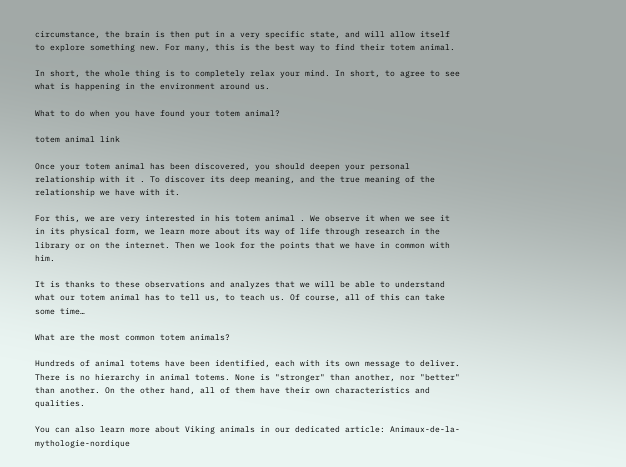circumstance, the brain is then put in a very specific state, and will allow itself to explore something new. For many, this is the best way to find their totem animal.

In short, the whole thing is to completely relax your mind. In short, to agree to see what is happening in the environment around us.

What to do when you have found your totem animal?

totem animal link

Once your totem animal has been discovered, you should deepen your personal relationship with it . To discover its deep meaning, and the true meaning of the relationship we have with it.

For this, we are very interested in his totem animal . We observe it when we see it in its physical form, we learn more about its way of life through research in the library or on the internet. Then we look for the points that we have in common with him.

It is thanks to these observations and analyzes that we will be able to understand what our totem animal has to tell us, to teach us. Of course, all of this can take some time…

What are the most common totem animals?

Hundreds of animal totems have been identified, each with its own message to deliver. There is no hierarchy in animal totems. None is "stronger" than another, nor "better" than another. On the other hand, all of them have their own characteristics and qualities.

You can also learn more about Viking animals in our dedicated article: Animaux-de-la-mythologie-nordique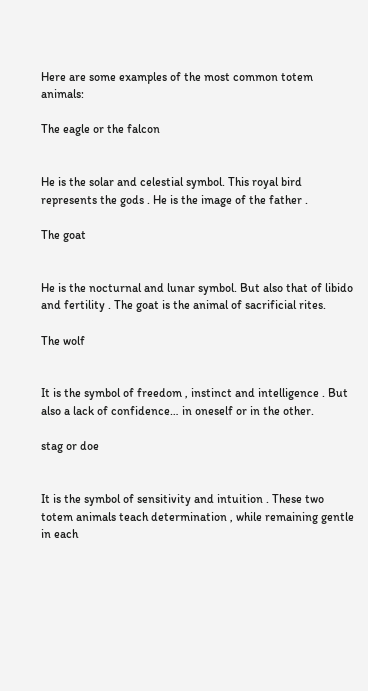Here are some examples of the most common totem animals:

The eagle or the falcon


He is the solar and celestial symbol. This royal bird represents the gods . He is the image of the father .

The goat


He is the nocturnal and lunar symbol. But also that of libido and fertility . The goat is the animal of sacrificial rites.

The wolf


It is the symbol of freedom , instinct and intelligence . But also a lack of confidence… in oneself or in the other.

stag or doe


It is the symbol of sensitivity and intuition . These two totem animals teach determination , while remaining gentle in each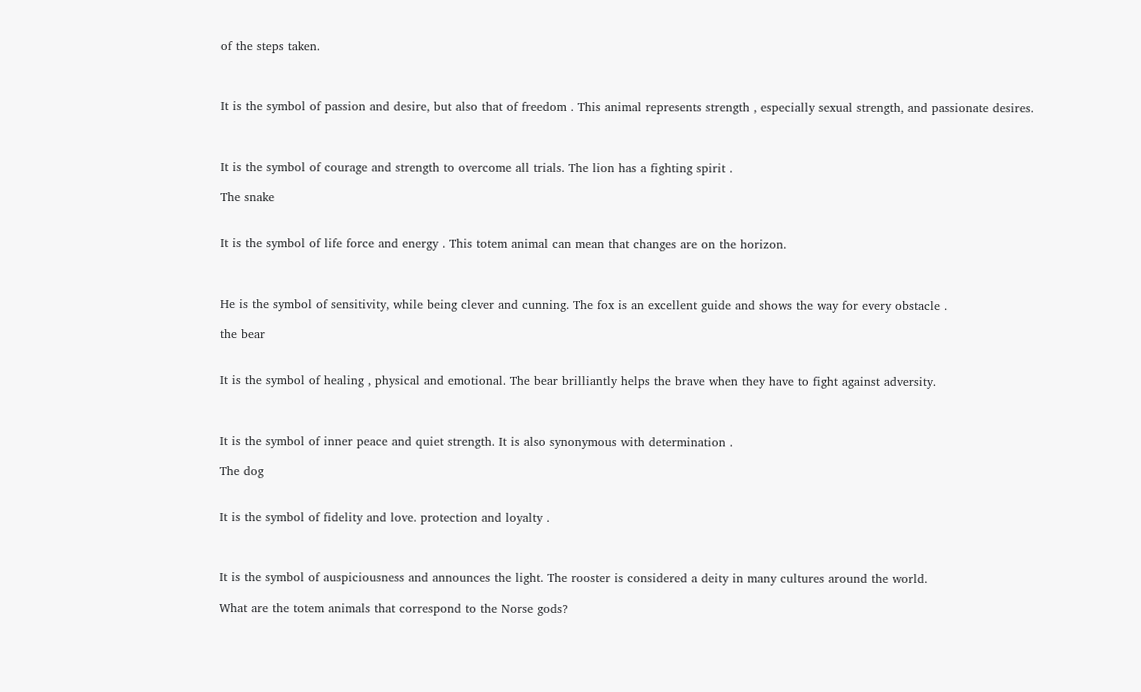of the steps taken.



It is the symbol of passion and desire, but also that of freedom . This animal represents strength , especially sexual strength, and passionate desires.



It is the symbol of courage and strength to overcome all trials. The lion has a fighting spirit .

The snake


It is the symbol of life force and energy . This totem animal can mean that changes are on the horizon.



He is the symbol of sensitivity, while being clever and cunning. The fox is an excellent guide and shows the way for every obstacle .

the bear


It is the symbol of healing , physical and emotional. The bear brilliantly helps the brave when they have to fight against adversity.



It is the symbol of inner peace and quiet strength. It is also synonymous with determination .

The dog


It is the symbol of fidelity and love. protection and loyalty .



It is the symbol of auspiciousness and announces the light. The rooster is considered a deity in many cultures around the world.

What are the totem animals that correspond to the Norse gods?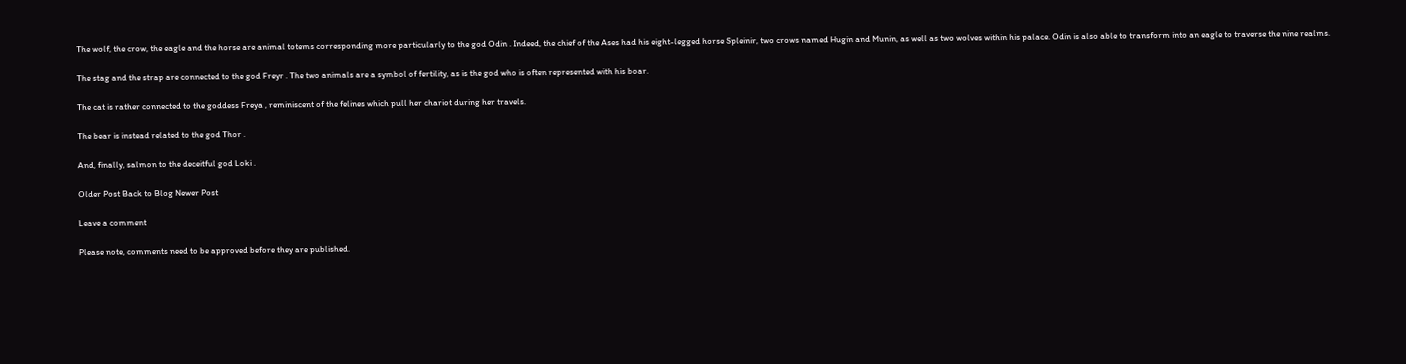The wolf, the crow, the eagle and the horse are animal totems corresponding more particularly to the god Odin . Indeed, the chief of the Ases had his eight-legged horse Spleinir, two crows named Hugin and Munin, as well as two wolves within his palace. Odin is also able to transform into an eagle to traverse the nine realms.

The stag and the strap are connected to the god Freyr . The two animals are a symbol of fertility, as is the god who is often represented with his boar.

The cat is rather connected to the goddess Freya , reminiscent of the felines which pull her chariot during her travels.

The bear is instead related to the god Thor .

And, finally, salmon to the deceitful god Loki .

Older Post Back to Blog Newer Post

Leave a comment

Please note, comments need to be approved before they are published.